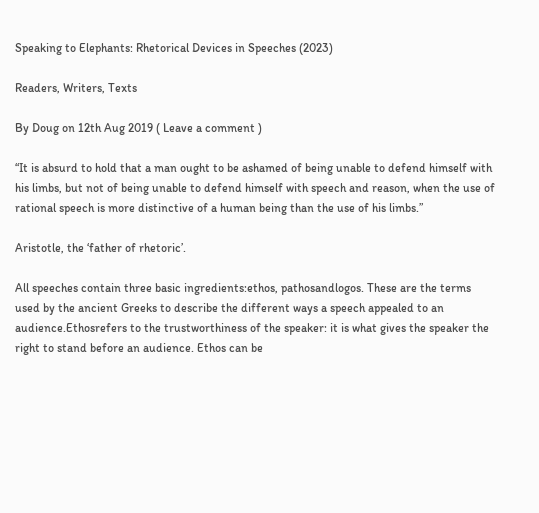Speaking to Elephants: Rhetorical Devices in Speeches (2023)

Readers, Writers, Texts

By Doug on 12th Aug 2019 ( Leave a comment )

“It is absurd to hold that a man ought to be ashamed of being unable to defend himself with his limbs, but not of being unable to defend himself with speech and reason, when the use of rational speech is more distinctive of a human being than the use of his limbs.”

Aristotle, the ‘father of rhetoric’.

All speeches contain three basic ingredients:ethos, pathosandlogos. These are the terms used by the ancient Greeks to describe the different ways a speech appealed to an audience.Ethosrefers to the trustworthiness of the speaker: it is what gives the speaker the right to stand before an audience. Ethos can be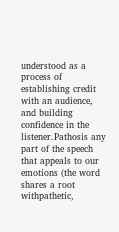understood as a process of establishing credit with an audience, and building confidence in the listener.Pathosis any part of the speech that appeals to our emotions (the word shares a root withpathetic,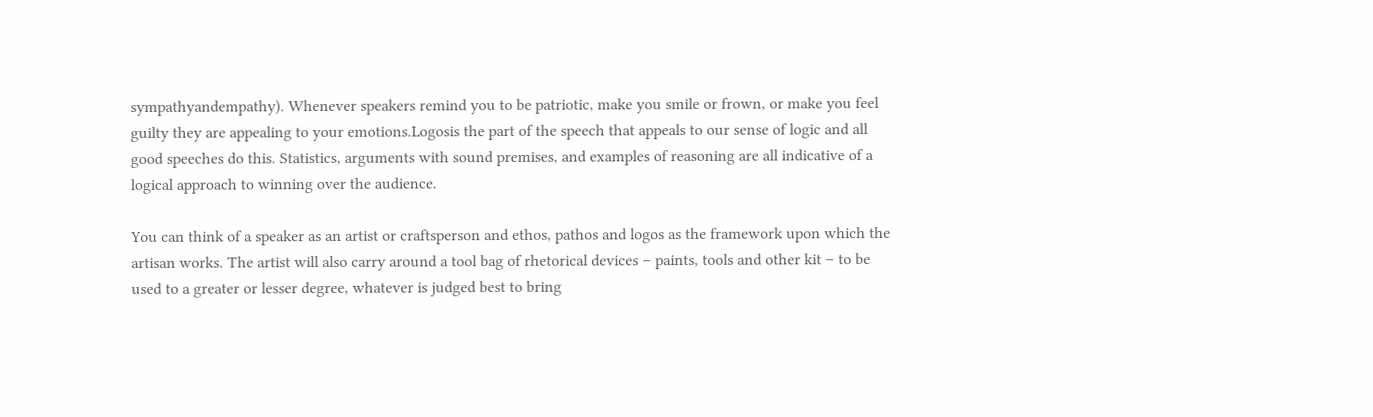sympathyandempathy). Whenever speakers remind you to be patriotic, make you smile or frown, or make you feel guilty they are appealing to your emotions.Logosis the part of the speech that appeals to our sense of logic and all good speeches do this. Statistics, arguments with sound premises, and examples of reasoning are all indicative of a logical approach to winning over the audience.

You can think of a speaker as an artist or craftsperson and ethos, pathos and logos as the framework upon which the artisan works. The artist will also carry around a tool bag of rhetorical devices – paints, tools and other kit – to be used to a greater or lesser degree, whatever is judged best to bring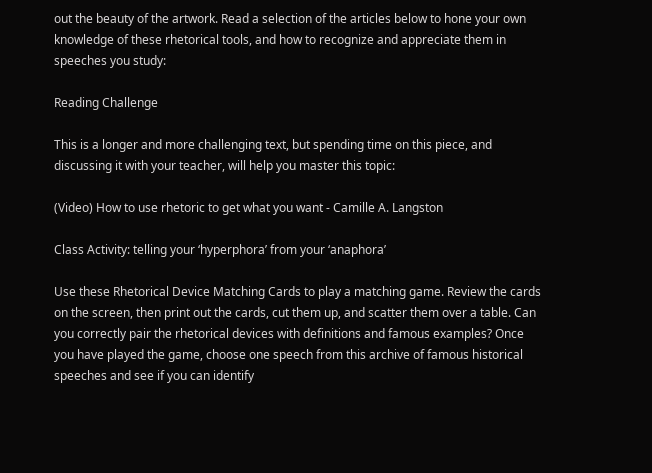out the beauty of the artwork. Read a selection of the articles below to hone your own knowledge of these rhetorical tools, and how to recognize and appreciate them in speeches you study:

Reading Challenge

This is a longer and more challenging text, but spending time on this piece, and discussing it with your teacher, will help you master this topic:

(Video) How to use rhetoric to get what you want - Camille A. Langston

Class Activity: telling your ‘hyperphora’ from your ‘anaphora’

Use these Rhetorical Device Matching Cards to play a matching game. Review the cards on the screen, then print out the cards, cut them up, and scatter them over a table. Can you correctly pair the rhetorical devices with definitions and famous examples? Once you have played the game, choose one speech from this archive of famous historical speeches and see if you can identify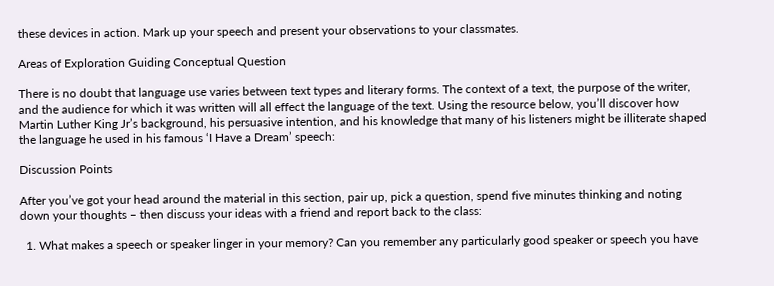these devices in action. Mark up your speech and present your observations to your classmates.

Areas of Exploration Guiding Conceptual Question

There is no doubt that language use varies between text types and literary forms. The context of a text, the purpose of the writer, and the audience for which it was written will all effect the language of the text. Using the resource below, you’ll discover how Martin Luther King Jr’s background, his persuasive intention, and his knowledge that many of his listeners might be illiterate shaped the language he used in his famous ‘I Have a Dream’ speech:

Discussion Points

After you’ve got your head around the material in this section, pair up, pick a question, spend five minutes thinking and noting down your thoughts – then discuss your ideas with a friend and report back to the class:

  1. What makes a speech or speaker linger in your memory? Can you remember any particularly good speaker or speech you have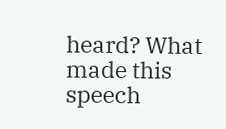heard? What made this speech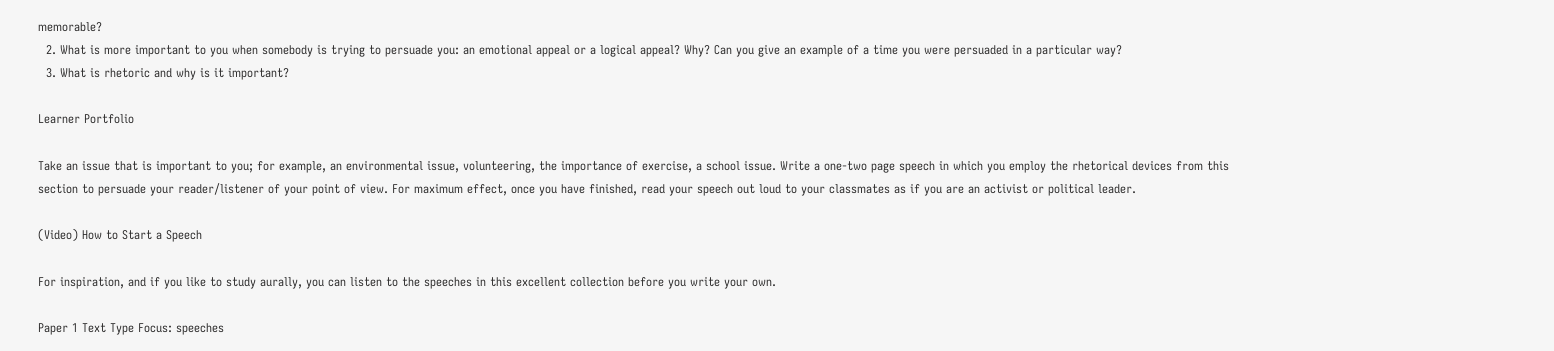memorable?
  2. What is more important to you when somebody is trying to persuade you: an emotional appeal or a logical appeal? Why? Can you give an example of a time you were persuaded in a particular way?
  3. What is rhetoric and why is it important?

Learner Portfolio

Take an issue that is important to you; for example, an environmental issue, volunteering, the importance of exercise, a school issue. Write a one-two page speech in which you employ the rhetorical devices from this section to persuade your reader/listener of your point of view. For maximum effect, once you have finished, read your speech out loud to your classmates as if you are an activist or political leader.

(Video) How to Start a Speech

For inspiration, and if you like to study aurally, you can listen to the speeches in this excellent collection before you write your own.

Paper 1 Text Type Focus: speeches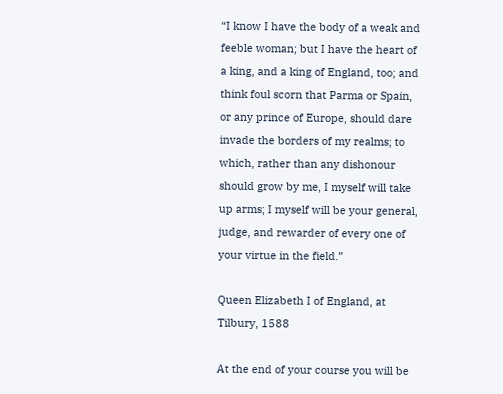“I know I have the body of a weak and feeble woman; but I have the heart of a king, and a king of England, too; and think foul scorn that Parma or Spain, or any prince of Europe, should dare invade the borders of my realms; to which, rather than any dishonour should grow by me, I myself will take up arms; I myself will be your general, judge, and rewarder of every one of your virtue in the field.”

Queen Elizabeth I of England, at Tilbury, 1588

At the end of your course you will be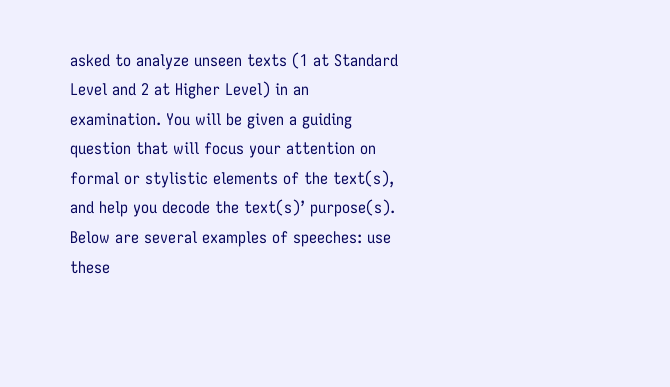asked to analyze unseen texts (1 at Standard Level and 2 at Higher Level) in an examination. You will be given a guiding question that will focus your attention on formal or stylistic elements of the text(s), and help you decode the text(s)’ purpose(s). Below are several examples of speeches: use these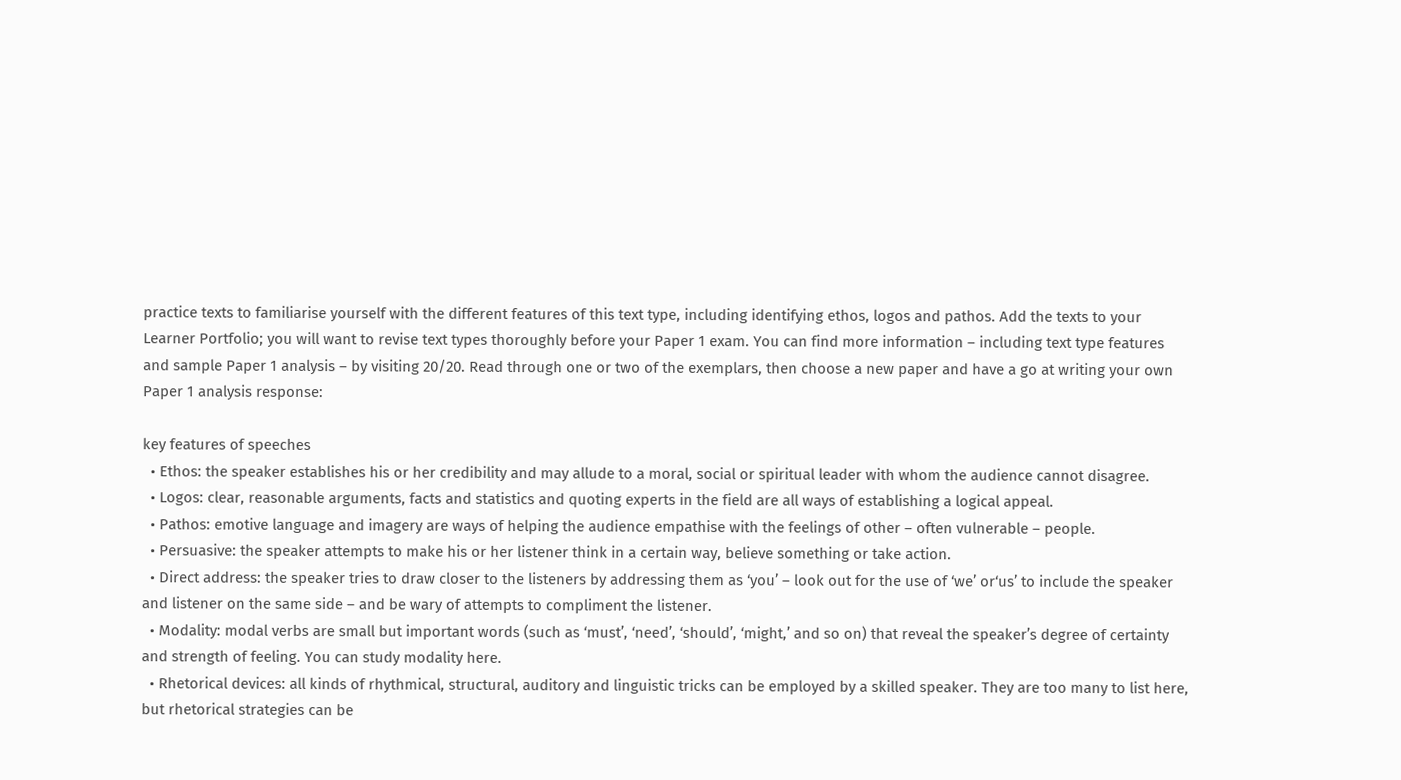practice texts to familiarise yourself with the different features of this text type, including identifying ethos, logos and pathos. Add the texts to your Learner Portfolio; you will want to revise text types thoroughly before your Paper 1 exam. You can find more information – including text type features and sample Paper 1 analysis – by visiting 20/20. Read through one or two of the exemplars, then choose a new paper and have a go at writing your own Paper 1 analysis response:

key features of speeches
  • Ethos: the speaker establishes his or her credibility and may allude to a moral, social or spiritual leader with whom the audience cannot disagree.
  • Logos: clear, reasonable arguments, facts and statistics and quoting experts in the field are all ways of establishing a logical appeal.
  • Pathos: emotive language and imagery are ways of helping the audience empathise with the feelings of other – often vulnerable – people.
  • Persuasive: the speaker attempts to make his or her listener think in a certain way, believe something or take action.
  • Direct address: the speaker tries to draw closer to the listeners by addressing them as ‘you’ – look out for the use of ‘we’ or‘us’ to include the speaker and listener on the same side – and be wary of attempts to compliment the listener.
  • Modality: modal verbs are small but important words (such as ‘must’, ‘need’, ‘should’, ‘might,’ and so on) that reveal the speaker’s degree of certainty and strength of feeling. You can study modality here.
  • Rhetorical devices: all kinds of rhythmical, structural, auditory and linguistic tricks can be employed by a skilled speaker. They are too many to list here, but rhetorical strategies can be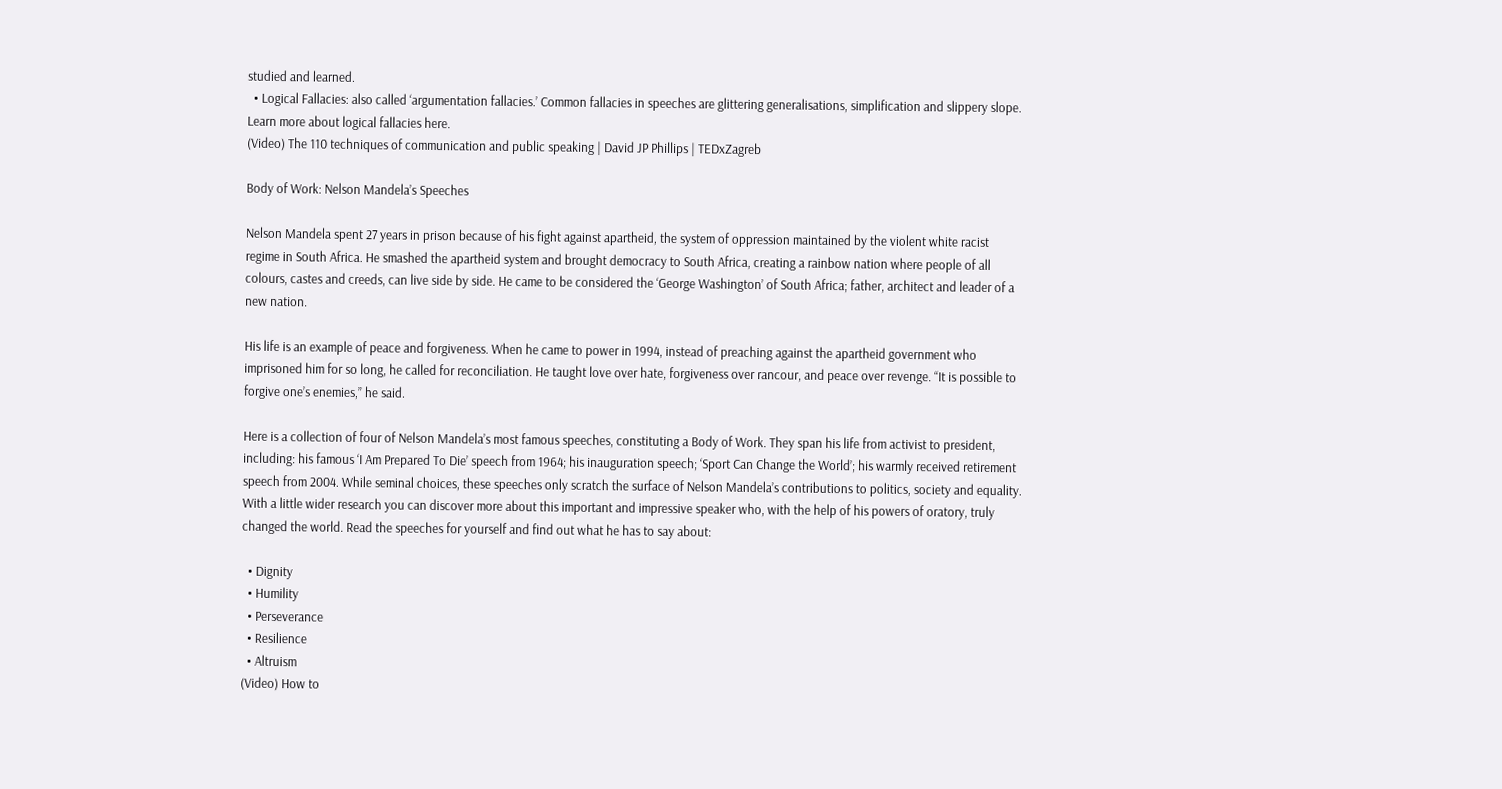studied and learned.
  • Logical Fallacies: also called ‘argumentation fallacies.’ Common fallacies in speeches are glittering generalisations, simplification and slippery slope. Learn more about logical fallacies here.
(Video) The 110 techniques of communication and public speaking | David JP Phillips | TEDxZagreb

Body of Work: Nelson Mandela’s Speeches

Nelson Mandela spent 27 years in prison because of his fight against apartheid, the system of oppression maintained by the violent white racist regime in South Africa. He smashed the apartheid system and brought democracy to South Africa, creating a rainbow nation where people of all colours, castes and creeds, can live side by side. He came to be considered the ‘George Washington’ of South Africa; father, architect and leader of a new nation.

His life is an example of peace and forgiveness. When he came to power in 1994, instead of preaching against the apartheid government who imprisoned him for so long, he called for reconciliation. He taught love over hate, forgiveness over rancour, and peace over revenge. “It is possible to forgive one’s enemies,” he said.

Here is a collection of four of Nelson Mandela’s most famous speeches, constituting a Body of Work. They span his life from activist to president, including: his famous ‘I Am Prepared To Die’ speech from 1964; his inauguration speech; ‘Sport Can Change the World’; his warmly received retirement speech from 2004. While seminal choices, these speeches only scratch the surface of Nelson Mandela’s contributions to politics, society and equality. With a little wider research you can discover more about this important and impressive speaker who, with the help of his powers of oratory, truly changed the world. Read the speeches for yourself and find out what he has to say about:

  • Dignity
  • Humility
  • Perseverance
  • Resilience
  • Altruism
(Video) How to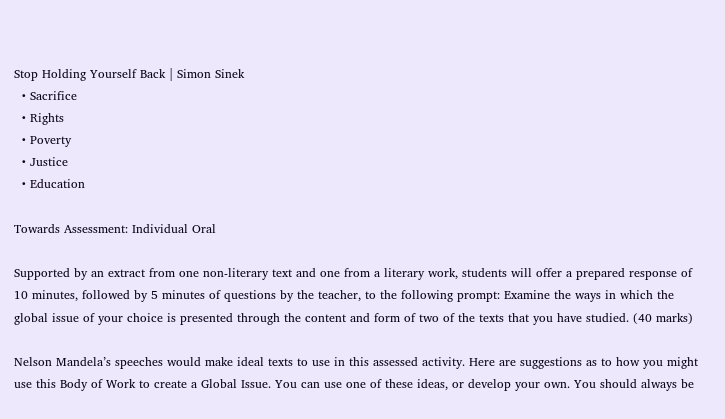Stop Holding Yourself Back | Simon Sinek
  • Sacrifice
  • Rights
  • Poverty
  • Justice
  • Education

Towards Assessment: Individual Oral

Supported by an extract from one non-literary text and one from a literary work, students will offer a prepared response of 10 minutes, followed by 5 minutes of questions by the teacher, to the following prompt: Examine the ways in which the global issue of your choice is presented through the content and form of two of the texts that you have studied. (40 marks)

Nelson Mandela’s speeches would make ideal texts to use in this assessed activity. Here are suggestions as to how you might use this Body of Work to create a Global Issue. You can use one of these ideas, or develop your own. You should always be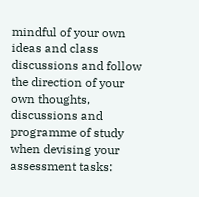mindful of your own ideas and class discussions and follow the direction of your own thoughts, discussions and programme of study when devising your assessment tasks: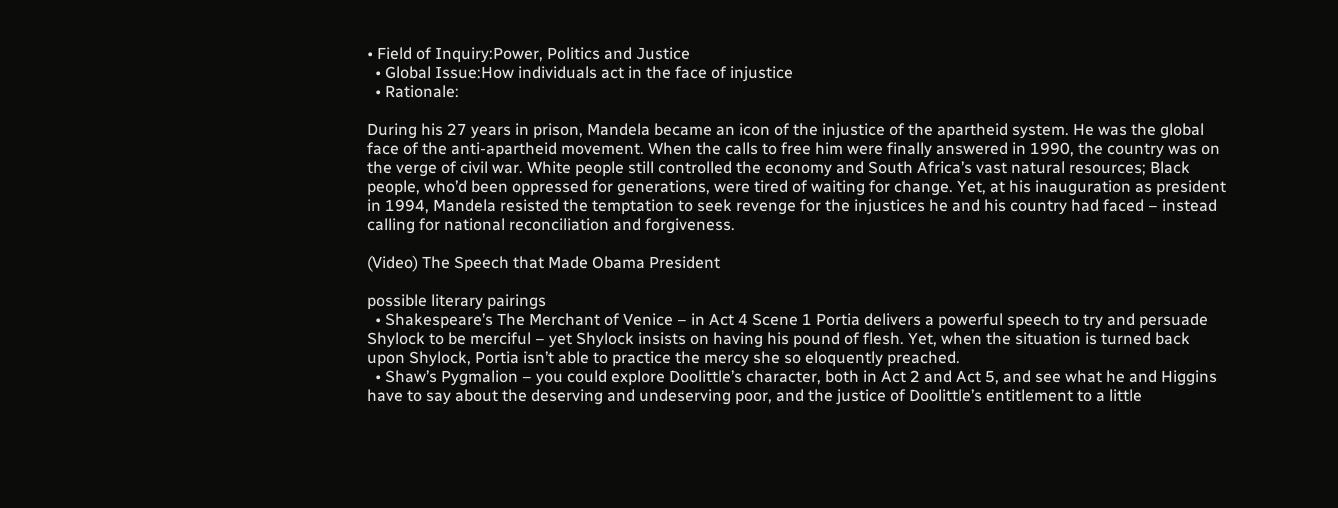• Field of Inquiry:Power, Politics and Justice
  • Global Issue:How individuals act in the face of injustice
  • Rationale:

During his 27 years in prison, Mandela became an icon of the injustice of the apartheid system. He was the global face of the anti-apartheid movement. When the calls to free him were finally answered in 1990, the country was on the verge of civil war. White people still controlled the economy and South Africa’s vast natural resources; Black people, who’d been oppressed for generations, were tired of waiting for change. Yet, at his inauguration as president in 1994, Mandela resisted the temptation to seek revenge for the injustices he and his country had faced – instead calling for national reconciliation and forgiveness.

(Video) The Speech that Made Obama President

possible literary pairings
  • Shakespeare’s The Merchant of Venice – in Act 4 Scene 1 Portia delivers a powerful speech to try and persuade Shylock to be merciful – yet Shylock insists on having his pound of flesh. Yet, when the situation is turned back upon Shylock, Portia isn’t able to practice the mercy she so eloquently preached.
  • Shaw’s Pygmalion – you could explore Doolittle’s character, both in Act 2 and Act 5, and see what he and Higgins have to say about the deserving and undeserving poor, and the justice of Doolittle’s entitlement to a little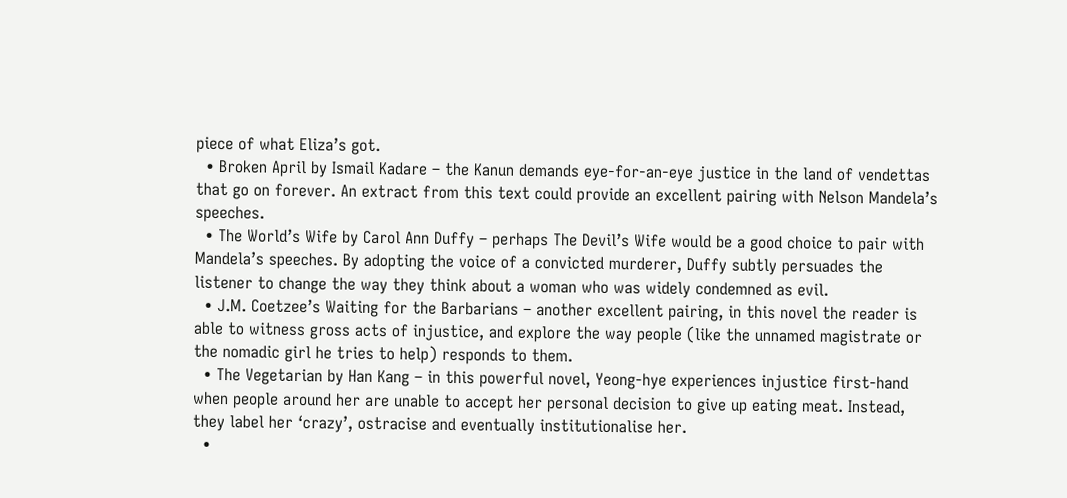piece of what Eliza’s got.
  • Broken April by Ismail Kadare – the Kanun demands eye-for-an-eye justice in the land of vendettas that go on forever. An extract from this text could provide an excellent pairing with Nelson Mandela’s speeches.
  • The World’s Wife by Carol Ann Duffy – perhaps The Devil’s Wife would be a good choice to pair with Mandela’s speeches. By adopting the voice of a convicted murderer, Duffy subtly persuades the listener to change the way they think about a woman who was widely condemned as evil.
  • J.M. Coetzee’s Waiting for the Barbarians – another excellent pairing, in this novel the reader is able to witness gross acts of injustice, and explore the way people (like the unnamed magistrate or the nomadic girl he tries to help) responds to them.
  • The Vegetarian by Han Kang – in this powerful novel, Yeong-hye experiences injustice first-hand when people around her are unable to accept her personal decision to give up eating meat. Instead, they label her ‘crazy’, ostracise and eventually institutionalise her.
  •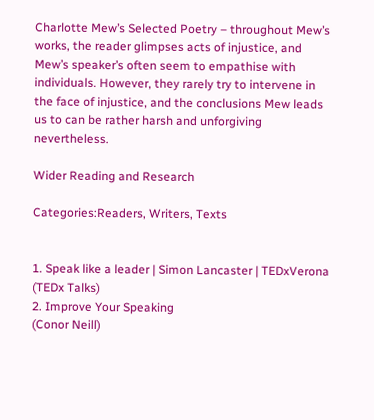Charlotte Mew’s Selected Poetry – throughout Mew’s works, the reader glimpses acts of injustice, and Mew’s speaker’s often seem to empathise with individuals. However, they rarely try to intervene in the face of injustice, and the conclusions Mew leads us to can be rather harsh and unforgiving nevertheless.

Wider Reading and Research

Categories:Readers, Writers, Texts


1. Speak like a leader | Simon Lancaster | TEDxVerona
(TEDx Talks)
2. Improve Your Speaking
(Conor Neill)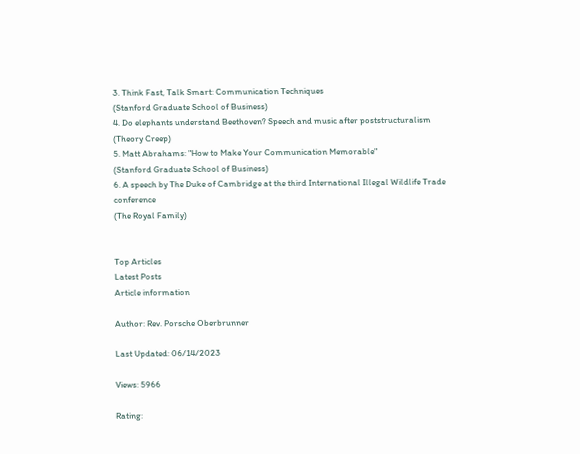3. Think Fast, Talk Smart: Communication Techniques
(Stanford Graduate School of Business)
4. Do elephants understand Beethoven? Speech and music after poststructuralism
(Theory Creep)
5. Matt Abrahams: "How to Make Your Communication Memorable"
(Stanford Graduate School of Business)
6. A speech by The Duke of Cambridge at the third International Illegal Wildlife Trade conference
(The Royal Family)


Top Articles
Latest Posts
Article information

Author: Rev. Porsche Oberbrunner

Last Updated: 06/14/2023

Views: 5966

Rating: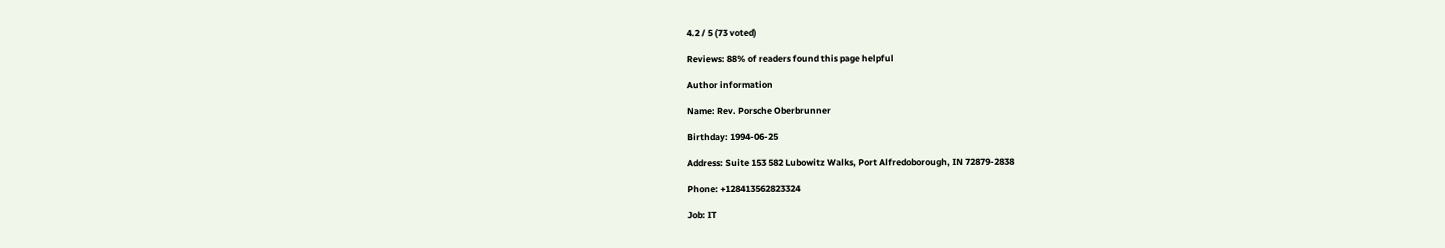4.2 / 5 (73 voted)

Reviews: 88% of readers found this page helpful

Author information

Name: Rev. Porsche Oberbrunner

Birthday: 1994-06-25

Address: Suite 153 582 Lubowitz Walks, Port Alfredoborough, IN 72879-2838

Phone: +128413562823324

Job: IT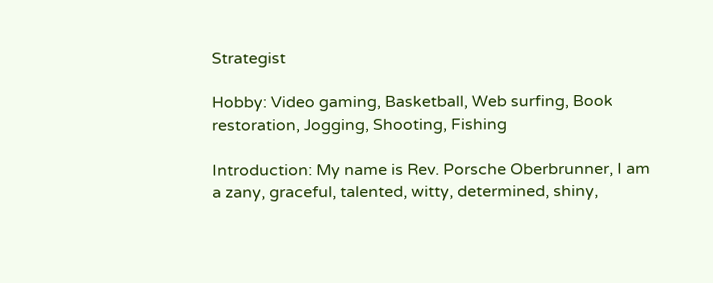Strategist

Hobby: Video gaming, Basketball, Web surfing, Book restoration, Jogging, Shooting, Fishing

Introduction: My name is Rev. Porsche Oberbrunner, I am a zany, graceful, talented, witty, determined, shiny,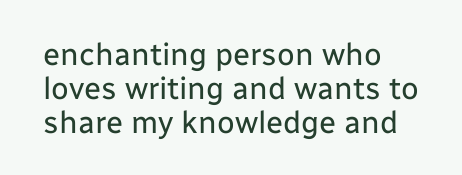enchanting person who loves writing and wants to share my knowledge and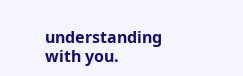understanding with you.